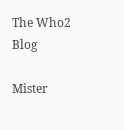The Who2 Blog

Mister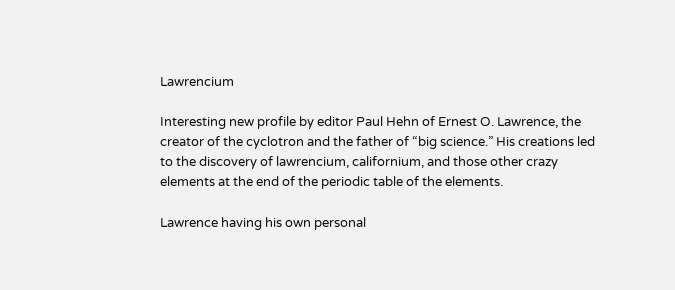Lawrencium

Interesting new profile by editor Paul Hehn of Ernest O. Lawrence, the creator of the cyclotron and the father of “big science.” His creations led to the discovery of lawrencium, californium, and those other crazy elements at the end of the periodic table of the elements.

Lawrence having his own personal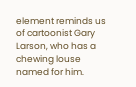element reminds us of cartoonist Gary Larson, who has a chewing louse named for him.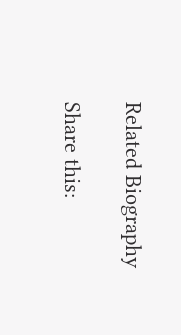Related Biography

Share this: